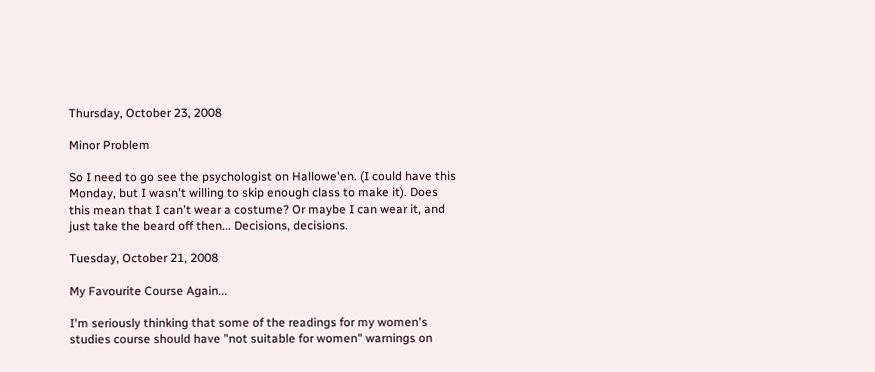Thursday, October 23, 2008

Minor Problem

So I need to go see the psychologist on Hallowe'en. (I could have this Monday, but I wasn't willing to skip enough class to make it). Does this mean that I can't wear a costume? Or maybe I can wear it, and just take the beard off then... Decisions, decisions.

Tuesday, October 21, 2008

My Favourite Course Again...

I'm seriously thinking that some of the readings for my women's studies course should have "not suitable for women" warnings on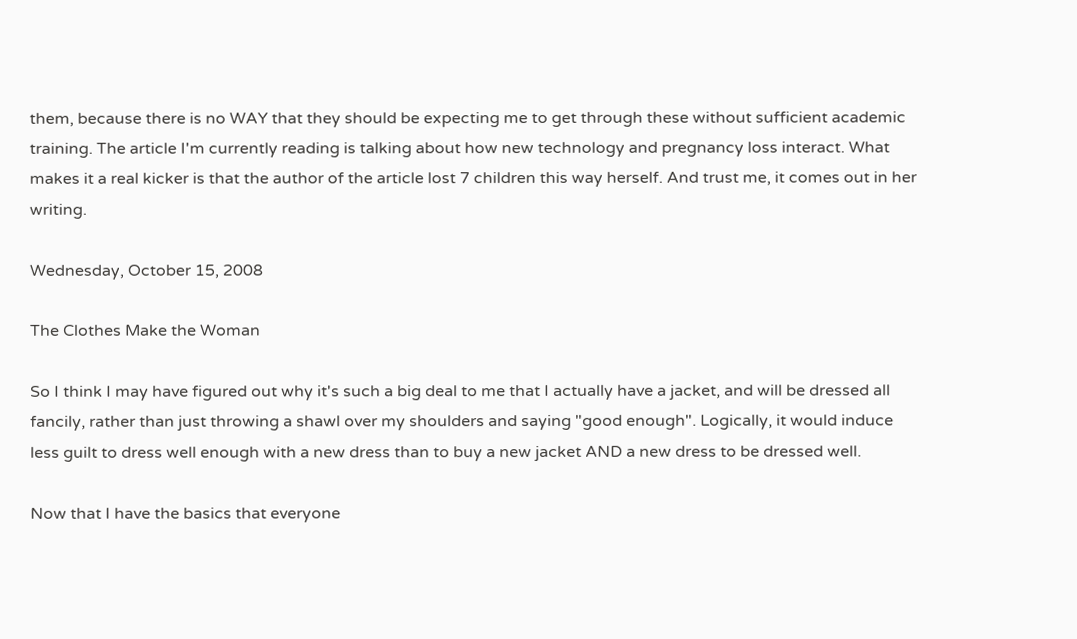them, because there is no WAY that they should be expecting me to get through these without sufficient academic training. The article I'm currently reading is talking about how new technology and pregnancy loss interact. What makes it a real kicker is that the author of the article lost 7 children this way herself. And trust me, it comes out in her writing.

Wednesday, October 15, 2008

The Clothes Make the Woman

So I think I may have figured out why it's such a big deal to me that I actually have a jacket, and will be dressed all fancily, rather than just throwing a shawl over my shoulders and saying "good enough". Logically, it would induce less guilt to dress well enough with a new dress than to buy a new jacket AND a new dress to be dressed well.

Now that I have the basics that everyone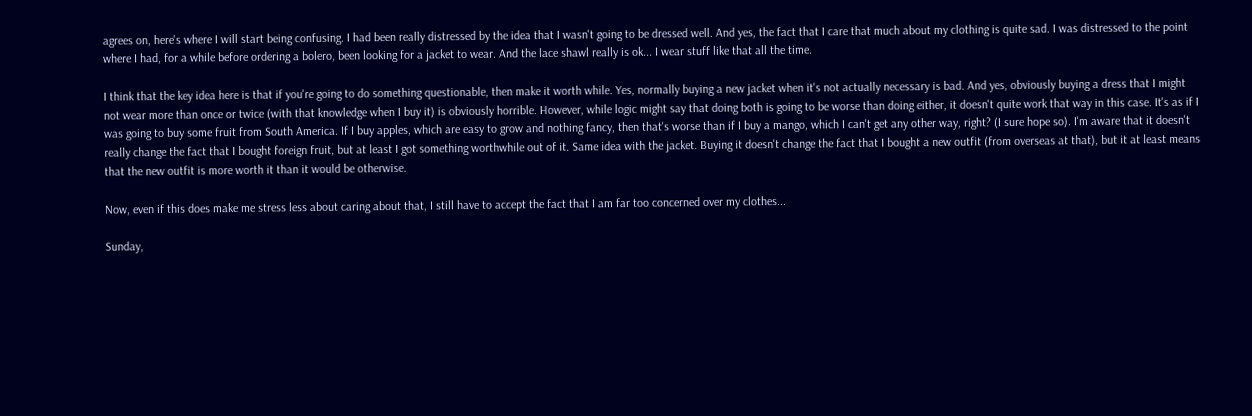agrees on, here's where I will start being confusing. I had been really distressed by the idea that I wasn't going to be dressed well. And yes, the fact that I care that much about my clothing is quite sad. I was distressed to the point where I had, for a while before ordering a bolero, been looking for a jacket to wear. And the lace shawl really is ok... I wear stuff like that all the time.

I think that the key idea here is that if you're going to do something questionable, then make it worth while. Yes, normally buying a new jacket when it's not actually necessary is bad. And yes, obviously buying a dress that I might not wear more than once or twice (with that knowledge when I buy it) is obviously horrible. However, while logic might say that doing both is going to be worse than doing either, it doesn't quite work that way in this case. It's as if I was going to buy some fruit from South America. If I buy apples, which are easy to grow and nothing fancy, then that's worse than if I buy a mango, which I can't get any other way, right? (I sure hope so). I'm aware that it doesn't really change the fact that I bought foreign fruit, but at least I got something worthwhile out of it. Same idea with the jacket. Buying it doesn't change the fact that I bought a new outfit (from overseas at that), but it at least means that the new outfit is more worth it than it would be otherwise.

Now, even if this does make me stress less about caring about that, I still have to accept the fact that I am far too concerned over my clothes...

Sunday,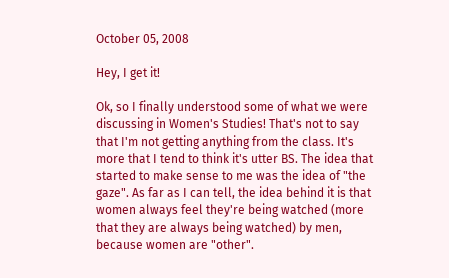October 05, 2008

Hey, I get it!

Ok, so I finally understood some of what we were discussing in Women's Studies! That's not to say that I'm not getting anything from the class. It's more that I tend to think it's utter BS. The idea that started to make sense to me was the idea of "the gaze". As far as I can tell, the idea behind it is that women always feel they're being watched (more that they are always being watched) by men, because women are "other".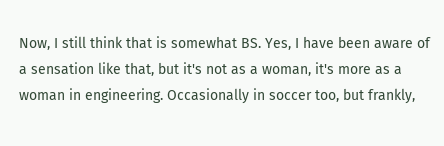Now, I still think that is somewhat BS. Yes, I have been aware of a sensation like that, but it's not as a woman, it's more as a woman in engineering. Occasionally in soccer too, but frankly,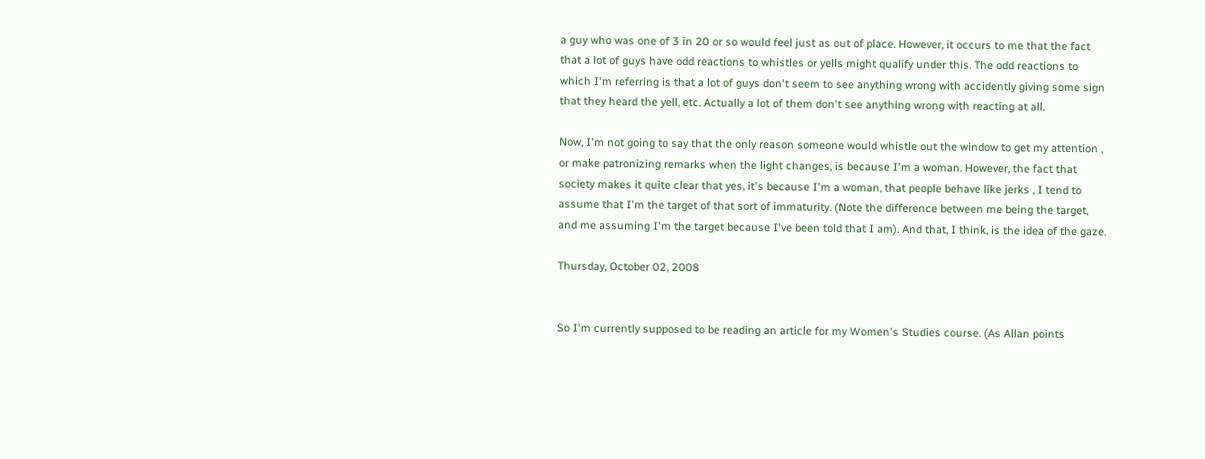a guy who was one of 3 in 20 or so would feel just as out of place. However, it occurs to me that the fact that a lot of guys have odd reactions to whistles or yells might qualify under this. The odd reactions to which I'm referring is that a lot of guys don't seem to see anything wrong with accidently giving some sign that they heard the yell, etc. Actually a lot of them don't see anything wrong with reacting at all.

Now, I'm not going to say that the only reason someone would whistle out the window to get my attention , or make patronizing remarks when the light changes, is because I'm a woman. However, the fact that society makes it quite clear that yes, it's because I'm a woman, that people behave like jerks , I tend to assume that I'm the target of that sort of immaturity. (Note the difference between me being the target, and me assuming I'm the target because I've been told that I am). And that, I think, is the idea of the gaze.

Thursday, October 02, 2008


So I'm currently supposed to be reading an article for my Women's Studies course. (As Allan points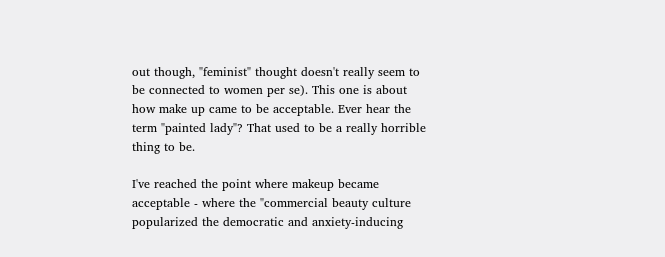out though, "feminist" thought doesn't really seem to be connected to women per se). This one is about how make up came to be acceptable. Ever hear the term "painted lady"? That used to be a really horrible thing to be.

I've reached the point where makeup became acceptable - where the "commercial beauty culture popularized the democratic and anxiety-inducing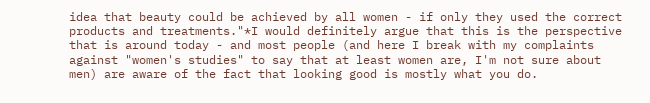idea that beauty could be achieved by all women - if only they used the correct products and treatments."*I would definitely argue that this is the perspective that is around today - and most people (and here I break with my complaints against "women's studies" to say that at least women are, I'm not sure about men) are aware of the fact that looking good is mostly what you do.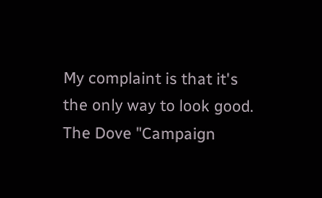My complaint is that it's the only way to look good. The Dove "Campaign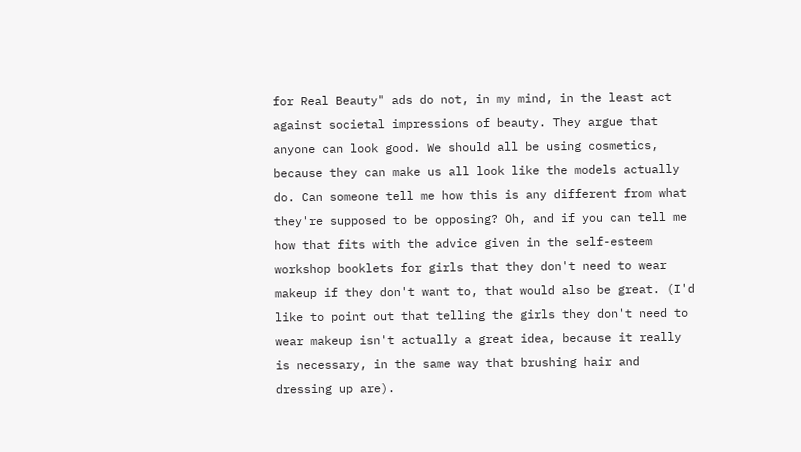for Real Beauty" ads do not, in my mind, in the least act against societal impressions of beauty. They argue that anyone can look good. We should all be using cosmetics, because they can make us all look like the models actually do. Can someone tell me how this is any different from what they're supposed to be opposing? Oh, and if you can tell me how that fits with the advice given in the self-esteem workshop booklets for girls that they don't need to wear makeup if they don't want to, that would also be great. (I'd like to point out that telling the girls they don't need to wear makeup isn't actually a great idea, because it really is necessary, in the same way that brushing hair and dressing up are).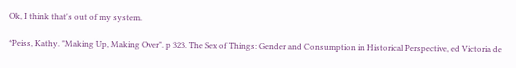Ok, I think that's out of my system.

*Peiss, Kathy. "Making Up, Making Over". p 323. The Sex of Things: Gender and Consumption in Historical Perspective, ed Victoria de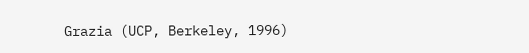Grazia (UCP, Berkeley, 1996)